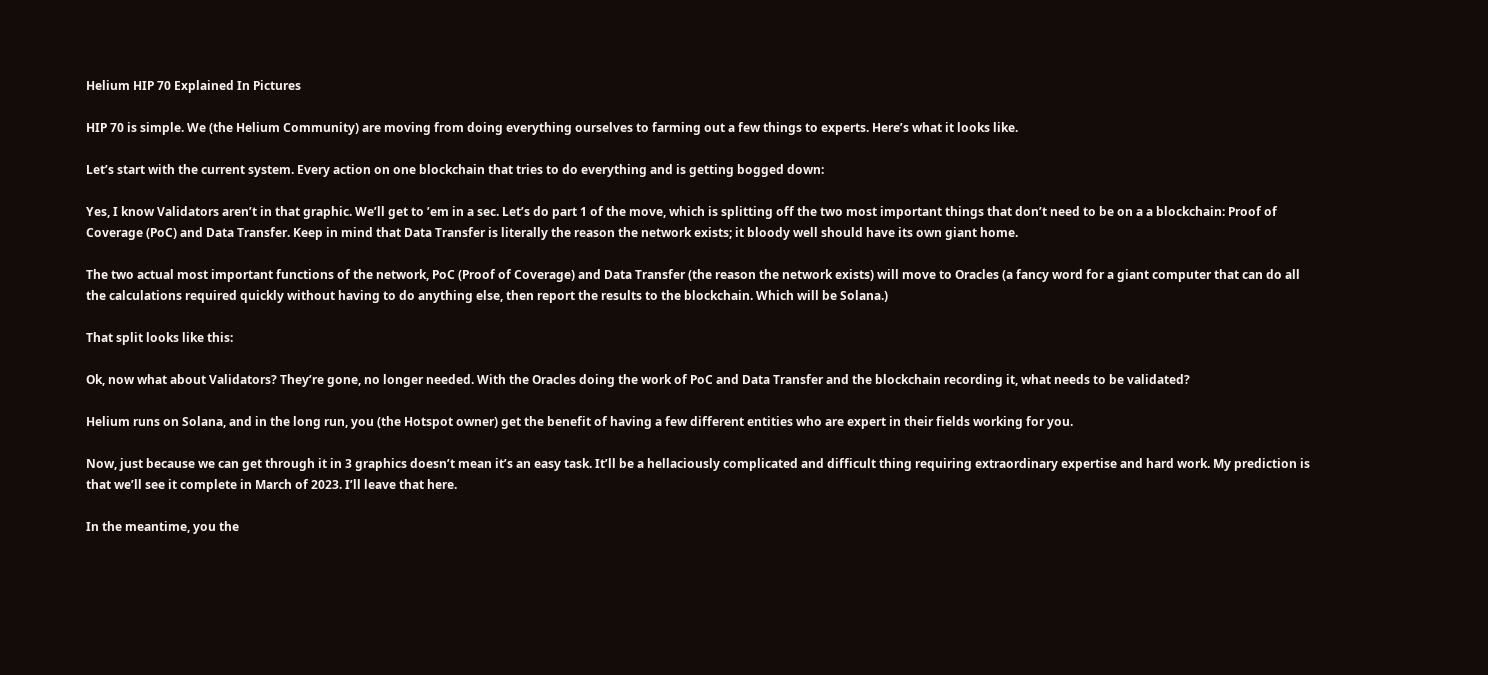Helium HIP 70 Explained In Pictures

HIP 70 is simple. We (the Helium Community) are moving from doing everything ourselves to farming out a few things to experts. Here’s what it looks like.

Let’s start with the current system. Every action on one blockchain that tries to do everything and is getting bogged down:

Yes, I know Validators aren’t in that graphic. We’ll get to ’em in a sec. Let’s do part 1 of the move, which is splitting off the two most important things that don’t need to be on a a blockchain: Proof of Coverage (PoC) and Data Transfer. Keep in mind that Data Transfer is literally the reason the network exists; it bloody well should have its own giant home.

The two actual most important functions of the network, PoC (Proof of Coverage) and Data Transfer (the reason the network exists) will move to Oracles (a fancy word for a giant computer that can do all the calculations required quickly without having to do anything else, then report the results to the blockchain. Which will be Solana.)

That split looks like this:

Ok, now what about Validators? They’re gone, no longer needed. With the Oracles doing the work of PoC and Data Transfer and the blockchain recording it, what needs to be validated?

Helium runs on Solana, and in the long run, you (the Hotspot owner) get the benefit of having a few different entities who are expert in their fields working for you.

Now, just because we can get through it in 3 graphics doesn’t mean it’s an easy task. It’ll be a hellaciously complicated and difficult thing requiring extraordinary expertise and hard work. My prediction is that we’ll see it complete in March of 2023. I’ll leave that here.

In the meantime, you the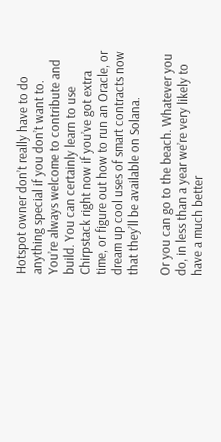Hotspot owner don’t really have to do anything special if you don’t want to. You’re always welcome to contribute and build. You can certainly learn to use Chirpstack right now if you’ve got extra time, or figure out how to run an Oracle, or dream up cool uses of smart contracts now that they’ll be available on Solana.

Or you can go to the beach. Whatever you do, in less than a year we’re very likely to have a much better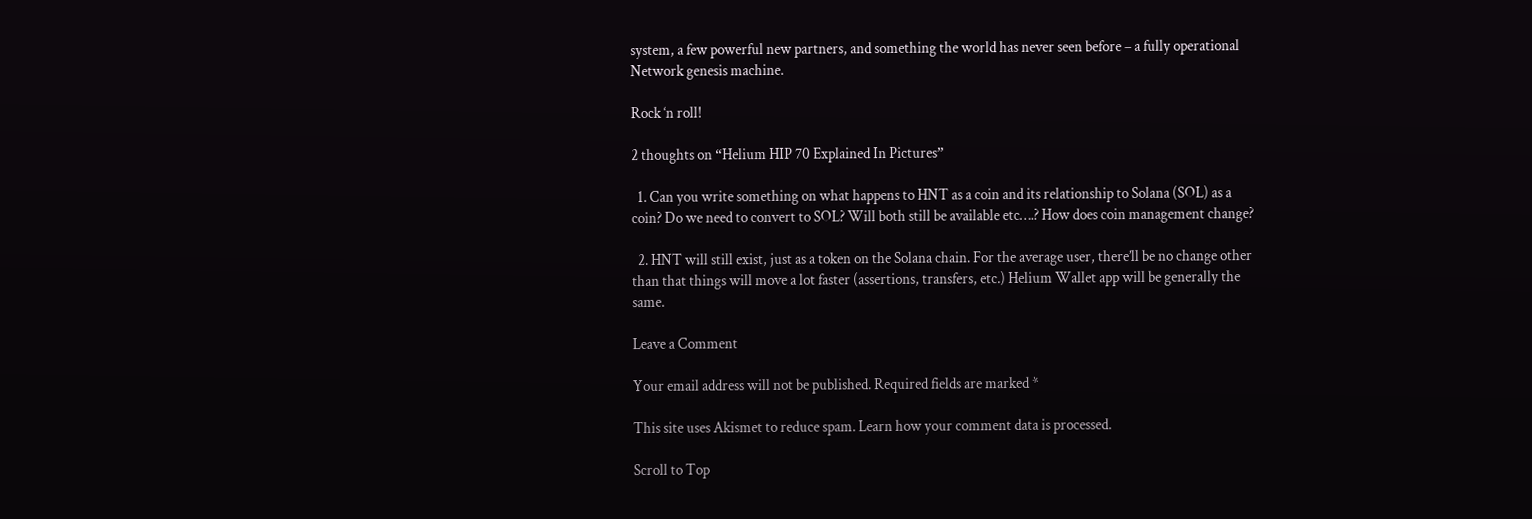system, a few powerful new partners, and something the world has never seen before – a fully operational Network genesis machine.

Rock ‘n roll!

2 thoughts on “Helium HIP 70 Explained In Pictures”

  1. Can you write something on what happens to HNT as a coin and its relationship to Solana (SOL) as a coin? Do we need to convert to SOL? Will both still be available etc….? How does coin management change?

  2. HNT will still exist, just as a token on the Solana chain. For the average user, there’ll be no change other than that things will move a lot faster (assertions, transfers, etc.) Helium Wallet app will be generally the same.

Leave a Comment

Your email address will not be published. Required fields are marked *

This site uses Akismet to reduce spam. Learn how your comment data is processed.

Scroll to Top